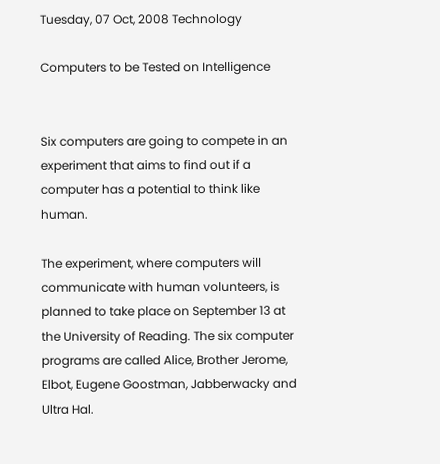Tuesday, 07 Oct, 2008 Technology

Computers to be Tested on Intelligence


Six computers are going to compete in an experiment that aims to find out if a computer has a potential to think like human.

The experiment, where computers will communicate with human volunteers, is planned to take place on September 13 at the University of Reading. The six computer programs are called Alice, Brother Jerome, Elbot, Eugene Goostman, Jabberwacky and Ultra Hal.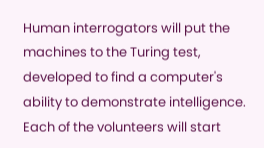Human interrogators will put the machines to the Turing test, developed to find a computer's ability to demonstrate intelligence. Each of the volunteers will start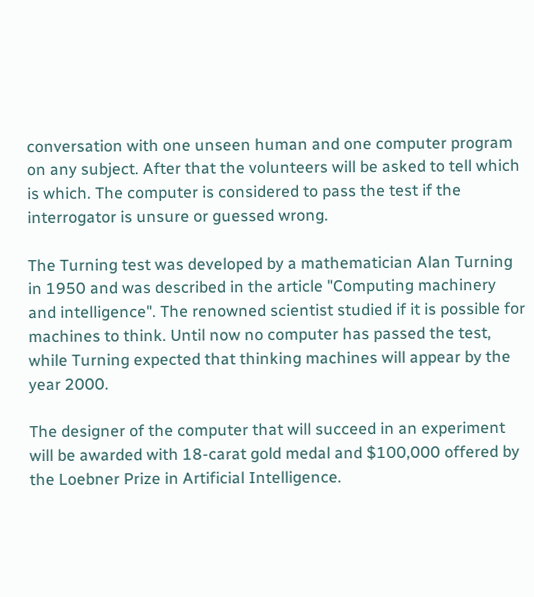conversation with one unseen human and one computer program on any subject. After that the volunteers will be asked to tell which is which. The computer is considered to pass the test if the interrogator is unsure or guessed wrong.

The Turning test was developed by a mathematician Alan Turning in 1950 and was described in the article "Computing machinery and intelligence". The renowned scientist studied if it is possible for machines to think. Until now no computer has passed the test, while Turning expected that thinking machines will appear by the year 2000.

The designer of the computer that will succeed in an experiment will be awarded with 18-carat gold medal and $100,000 offered by the Loebner Prize in Artificial Intelligence.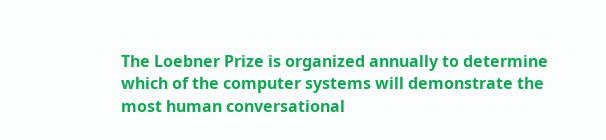The Loebner Prize is organized annually to determine which of the computer systems will demonstrate the most human conversational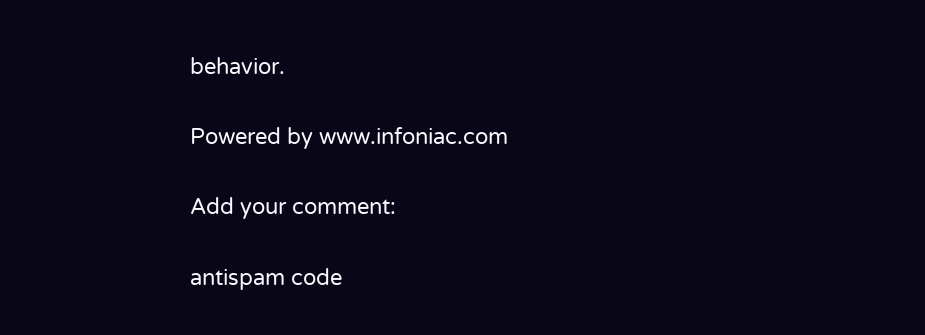behavior.

Powered by www.infoniac.com

Add your comment:

antispam code